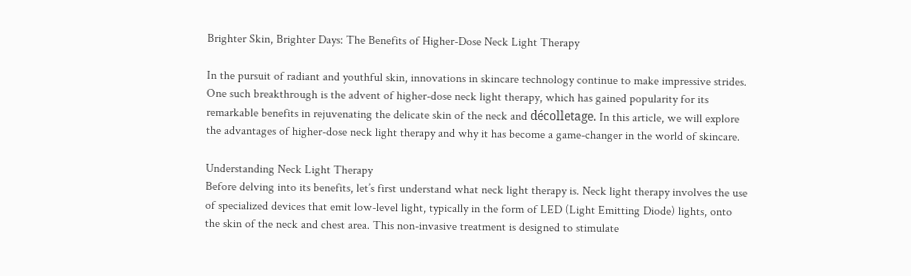Brighter Skin, Brighter Days: The Benefits of Higher-Dose Neck Light Therapy

In the pursuit of radiant and youthful skin, innovations in skincare technology continue to make impressive strides. One such breakthrough is the advent of higher-dose neck light therapy, which has gained popularity for its remarkable benefits in rejuvenating the delicate skin of the neck and décolletage. In this article, we will explore the advantages of higher-dose neck light therapy and why it has become a game-changer in the world of skincare.

Understanding Neck Light Therapy
Before delving into its benefits, let’s first understand what neck light therapy is. Neck light therapy involves the use of specialized devices that emit low-level light, typically in the form of LED (Light Emitting Diode) lights, onto the skin of the neck and chest area. This non-invasive treatment is designed to stimulate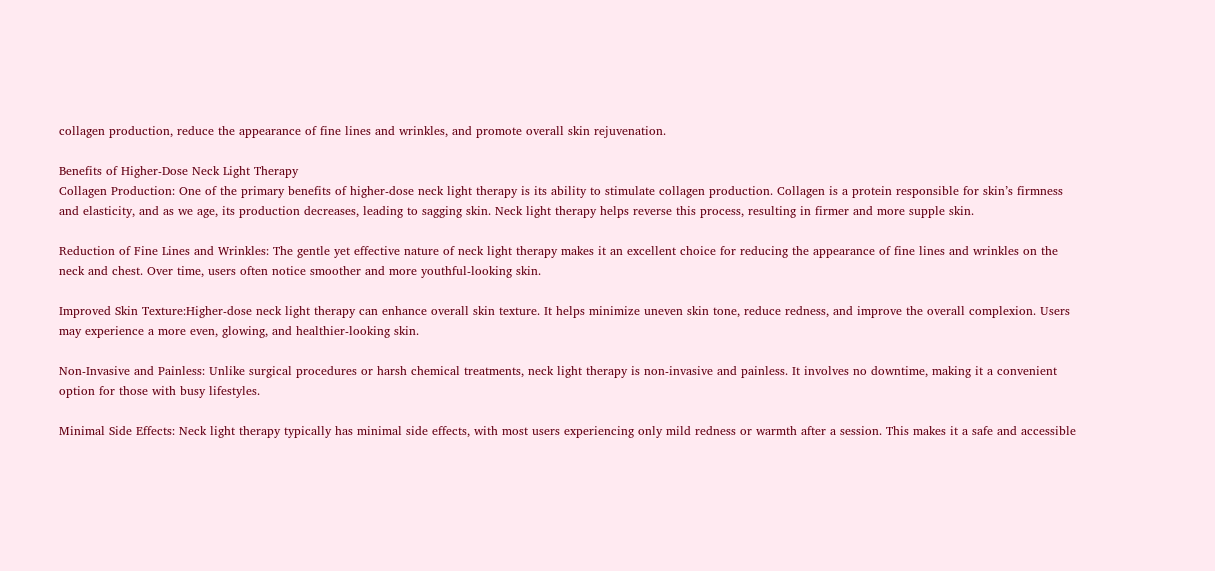collagen production, reduce the appearance of fine lines and wrinkles, and promote overall skin rejuvenation.

Benefits of Higher-Dose Neck Light Therapy
Collagen Production: One of the primary benefits of higher-dose neck light therapy is its ability to stimulate collagen production. Collagen is a protein responsible for skin’s firmness and elasticity, and as we age, its production decreases, leading to sagging skin. Neck light therapy helps reverse this process, resulting in firmer and more supple skin.

Reduction of Fine Lines and Wrinkles: The gentle yet effective nature of neck light therapy makes it an excellent choice for reducing the appearance of fine lines and wrinkles on the neck and chest. Over time, users often notice smoother and more youthful-looking skin.

Improved Skin Texture:Higher-dose neck light therapy can enhance overall skin texture. It helps minimize uneven skin tone, reduce redness, and improve the overall complexion. Users may experience a more even, glowing, and healthier-looking skin.

Non-Invasive and Painless: Unlike surgical procedures or harsh chemical treatments, neck light therapy is non-invasive and painless. It involves no downtime, making it a convenient option for those with busy lifestyles.

Minimal Side Effects: Neck light therapy typically has minimal side effects, with most users experiencing only mild redness or warmth after a session. This makes it a safe and accessible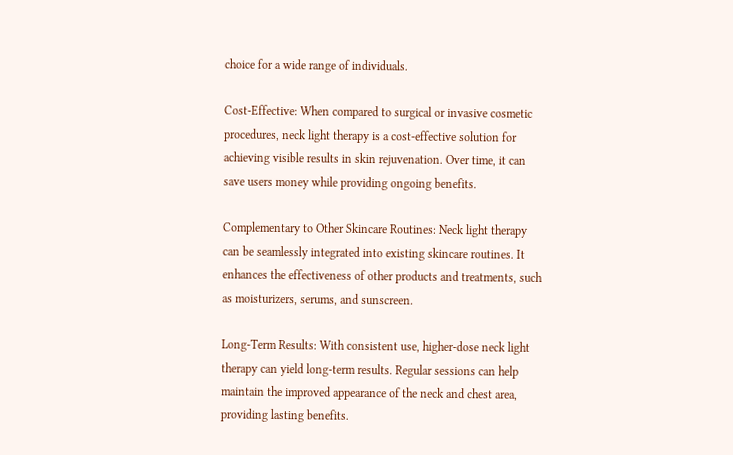choice for a wide range of individuals.

Cost-Effective: When compared to surgical or invasive cosmetic procedures, neck light therapy is a cost-effective solution for achieving visible results in skin rejuvenation. Over time, it can save users money while providing ongoing benefits.

Complementary to Other Skincare Routines: Neck light therapy can be seamlessly integrated into existing skincare routines. It enhances the effectiveness of other products and treatments, such as moisturizers, serums, and sunscreen.

Long-Term Results: With consistent use, higher-dose neck light therapy can yield long-term results. Regular sessions can help maintain the improved appearance of the neck and chest area, providing lasting benefits.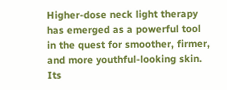Higher-dose neck light therapy has emerged as a powerful tool in the quest for smoother, firmer, and more youthful-looking skin. Its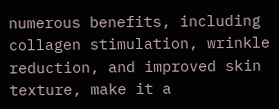numerous benefits, including collagen stimulation, wrinkle reduction, and improved skin texture, make it a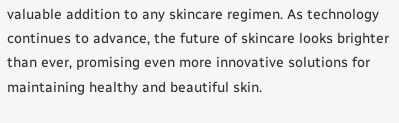valuable addition to any skincare regimen. As technology continues to advance, the future of skincare looks brighter than ever, promising even more innovative solutions for maintaining healthy and beautiful skin.